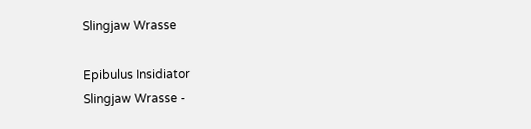Slingjaw Wrasse

Epibulus Insidiator
Slingjaw Wrasse -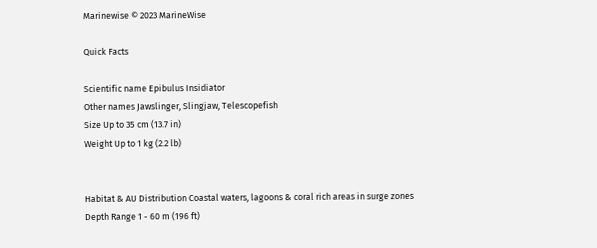Marinewise © 2023 MarineWise

Quick Facts

Scientific name Epibulus Insidiator
Other names Jawslinger, Slingjaw, Telescopefish
Size Up to 35 cm (13.7 in)
Weight Up to 1 kg (2.2 lb)


Habitat & AU Distribution Coastal waters, lagoons & coral rich areas in surge zones
Depth Range 1 - 60 m (196 ft)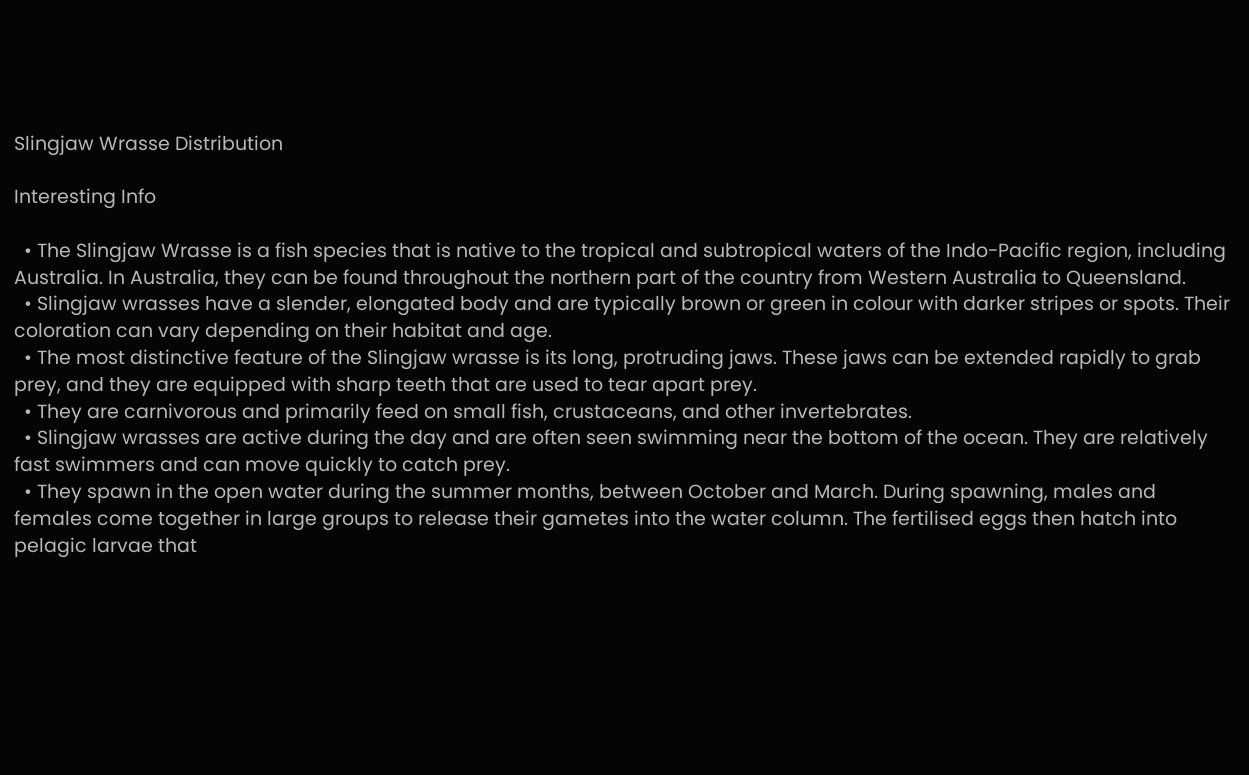Slingjaw Wrasse Distribution

Interesting Info

  • The Slingjaw Wrasse is a fish species that is native to the tropical and subtropical waters of the Indo-Pacific region, including Australia. In Australia, they can be found throughout the northern part of the country from Western Australia to Queensland.
  • Slingjaw wrasses have a slender, elongated body and are typically brown or green in colour with darker stripes or spots. Their coloration can vary depending on their habitat and age.
  • The most distinctive feature of the Slingjaw wrasse is its long, protruding jaws. These jaws can be extended rapidly to grab prey, and they are equipped with sharp teeth that are used to tear apart prey.
  • They are carnivorous and primarily feed on small fish, crustaceans, and other invertebrates.
  • Slingjaw wrasses are active during the day and are often seen swimming near the bottom of the ocean. They are relatively fast swimmers and can move quickly to catch prey.
  • They spawn in the open water during the summer months, between October and March. During spawning, males and females come together in large groups to release their gametes into the water column. The fertilised eggs then hatch into pelagic larvae that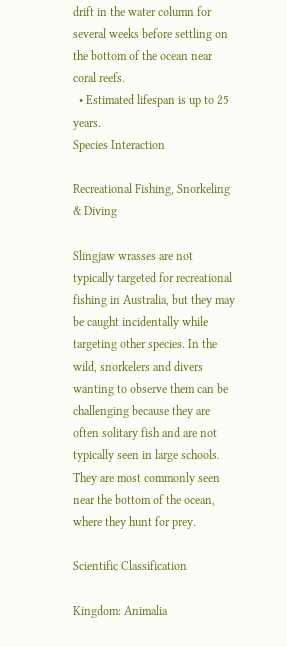drift in the water column for several weeks before settling on the bottom of the ocean near coral reefs.
  • Estimated lifespan is up to 25 years.
Species Interaction

Recreational Fishing, Snorkeling & Diving

Slingjaw wrasses are not typically targeted for recreational fishing in Australia, but they may be caught incidentally while targeting other species. In the wild, snorkelers and divers wanting to observe them can be challenging because they are often solitary fish and are not typically seen in large schools. They are most commonly seen near the bottom of the ocean, where they hunt for prey.

Scientific Classification

Kingdom: Animalia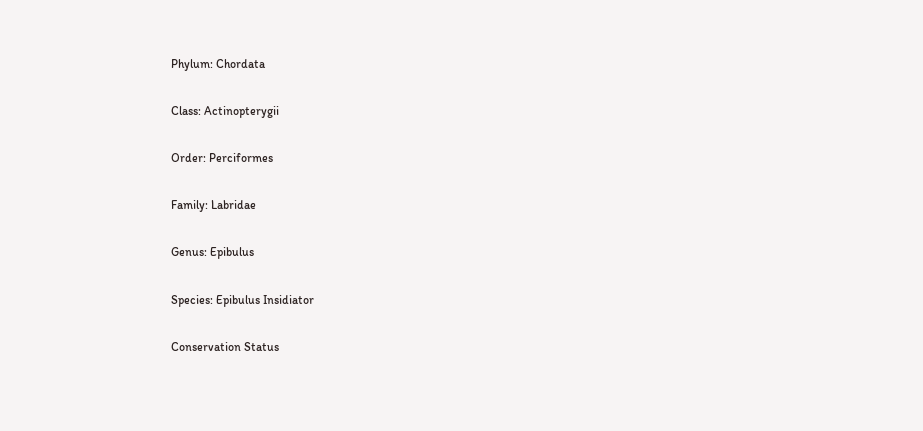Phylum: Chordata

Class: Actinopterygii

Order: Perciformes

Family: Labridae

Genus: Epibulus

Species: Epibulus Insidiator

Conservation Status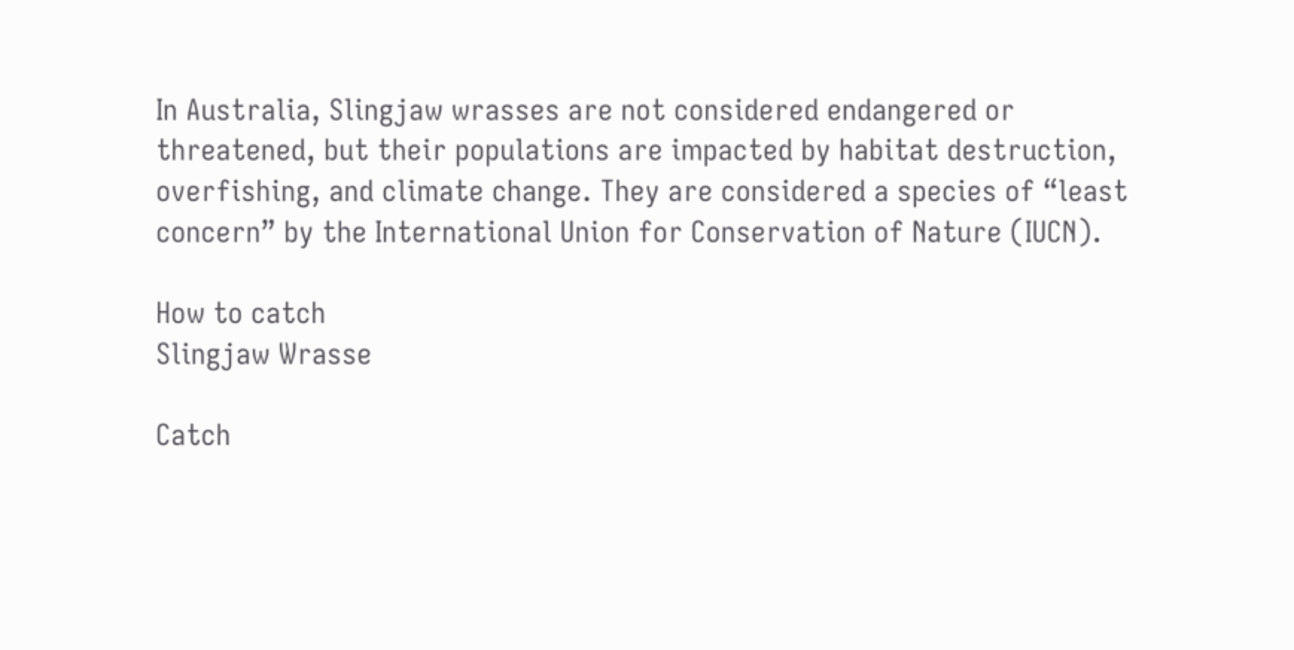In Australia, Slingjaw wrasses are not considered endangered or threatened, but their populations are impacted by habitat destruction, overfishing, and climate change. They are considered a species of “least concern” by the International Union for Conservation of Nature (IUCN).

How to catch
Slingjaw Wrasse

Catch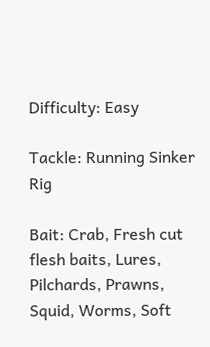Difficulty: Easy

Tackle: Running Sinker Rig

Bait: Crab, Fresh cut flesh baits, Lures, Pilchards, Prawns, Squid, Worms, Soft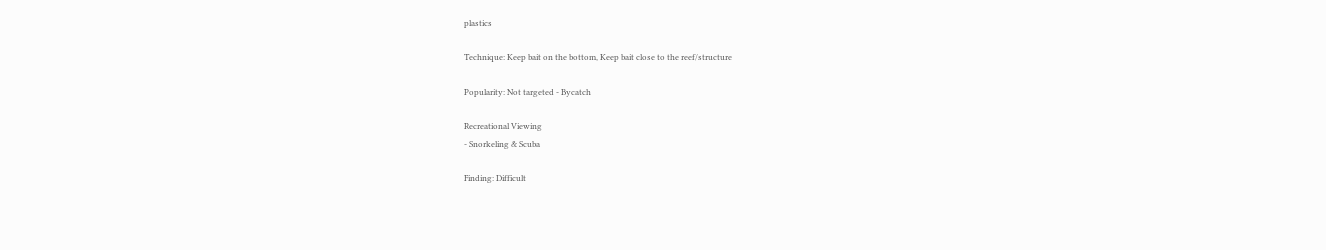plastics

Technique: Keep bait on the bottom, Keep bait close to the reef/structure

Popularity: Not targeted - Bycatch

Recreational Viewing
- Snorkeling & Scuba

Finding: Difficult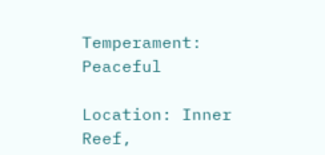Temperament: Peaceful

Location: Inner Reef,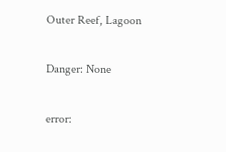Outer Reef, Lagoon

Danger: None

error: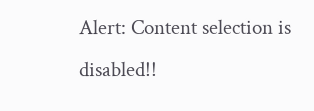Alert: Content selection is disabled!!